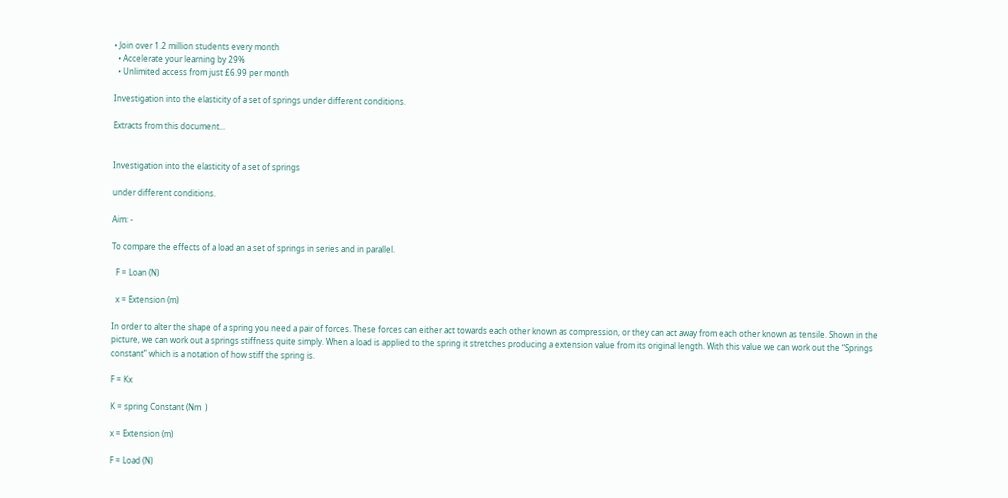• Join over 1.2 million students every month
  • Accelerate your learning by 29%
  • Unlimited access from just £6.99 per month

Investigation into the elasticity of a set of springs under different conditions.

Extracts from this document...


Investigation into the elasticity of a set of springs

under different conditions.

Aim: -

To compare the effects of a load an a set of springs in series and in parallel.

  F = Loan (N)

  x = Extension (m)

In order to alter the shape of a spring you need a pair of forces. These forces can either act towards each other known as compression, or they can act away from each other known as tensile. Shown in the picture, we can work out a springs stiffness quite simply. When a load is applied to the spring it stretches producing a extension value from its original length. With this value we can work out the “Springs constant” which is a notation of how stiff the spring is.

F = Kx

K = spring Constant (Nm  )

x = Extension (m)

F = Load (N)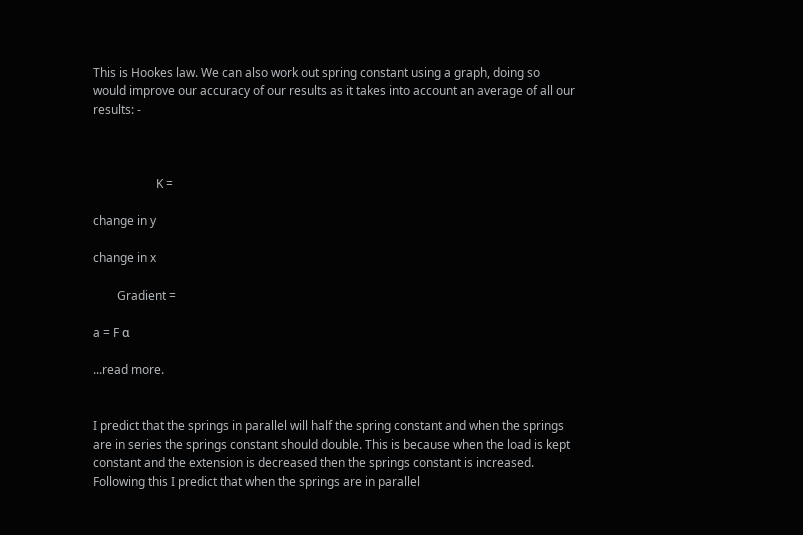This is Hookes law. We can also work out spring constant using a graph, doing so would improve our accuracy of our results as it takes into account an average of all our results: -



                     K =

change in y

change in x

        Gradient =

a = F α

...read more.


I predict that the springs in parallel will half the spring constant and when the springs are in series the springs constant should double. This is because when the load is kept constant and the extension is decreased then the springs constant is increased. Following this I predict that when the springs are in parallel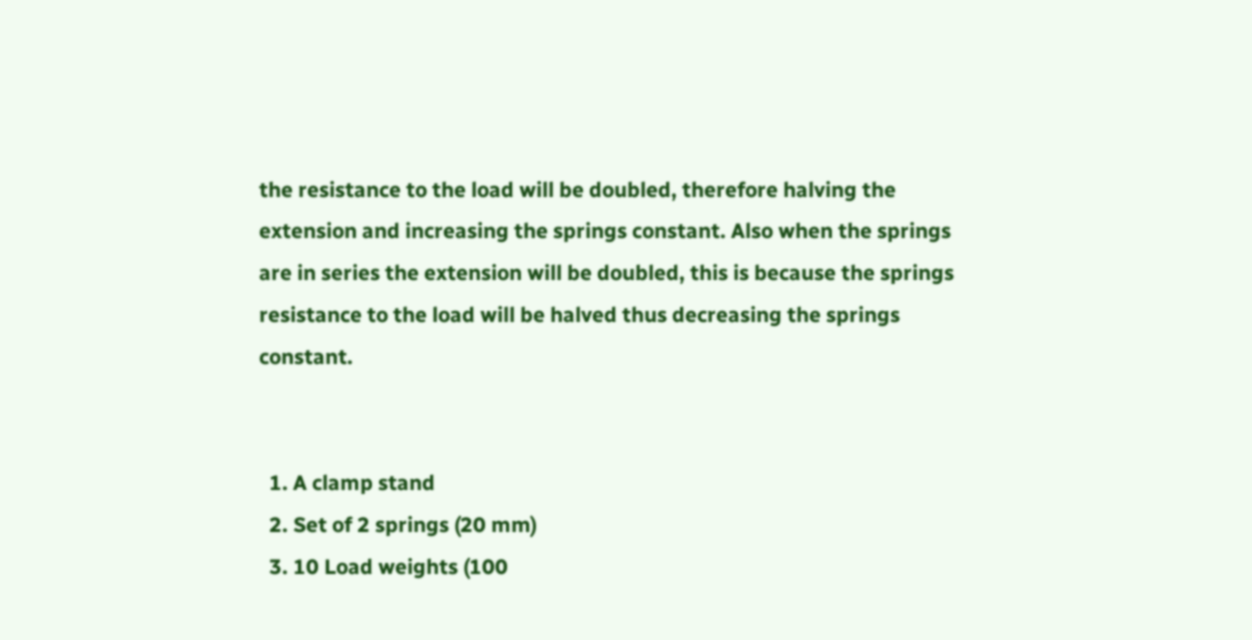the resistance to the load will be doubled, therefore halving the extension and increasing the springs constant. Also when the springs are in series the extension will be doubled, this is because the springs resistance to the load will be halved thus decreasing the springs constant.


  1. A clamp stand
  2. Set of 2 springs (20 mm)
  3. 10 Load weights (100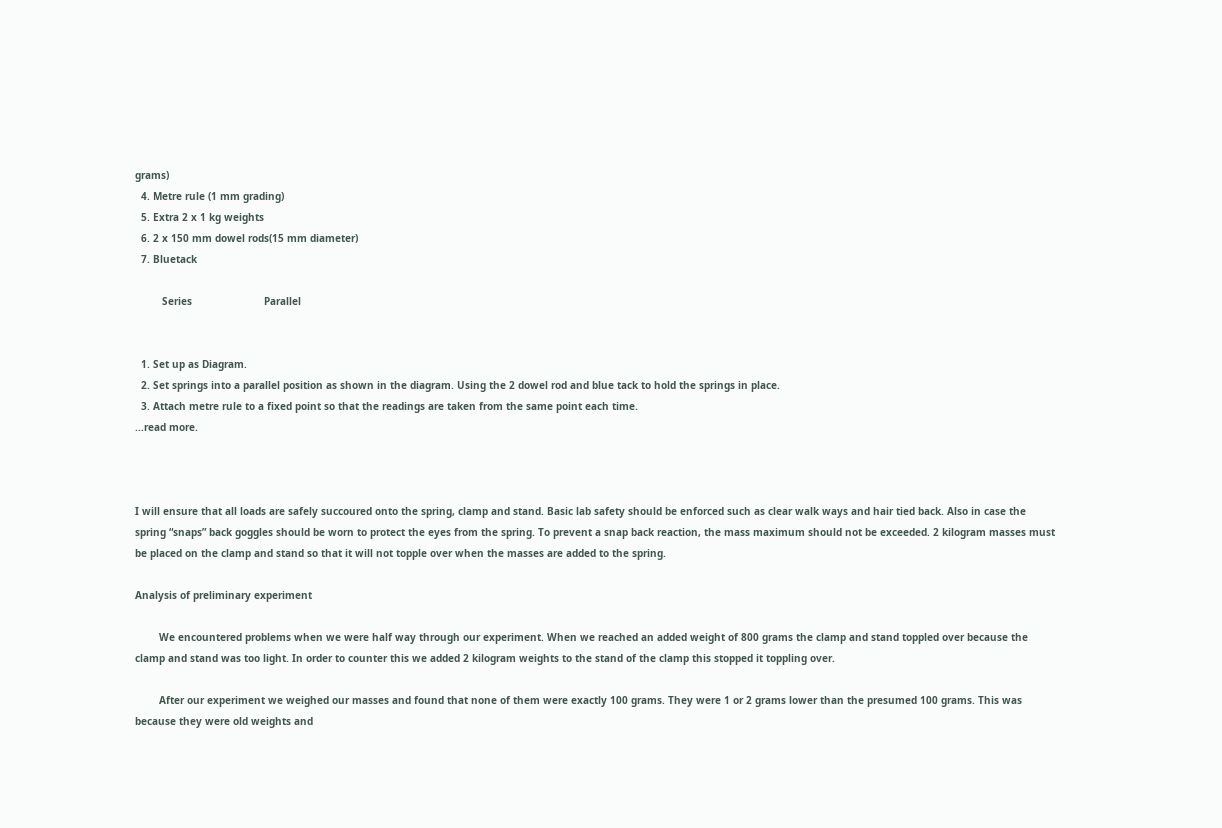grams)
  4. Metre rule (1 mm grading)
  5. Extra 2 x 1 kg weights
  6. 2 x 150 mm dowel rods(15 mm diameter)
  7. Bluetack

         Series                        Parallel


  1. Set up as Diagram.
  2. Set springs into a parallel position as shown in the diagram. Using the 2 dowel rod and blue tack to hold the springs in place.
  3. Attach metre rule to a fixed point so that the readings are taken from the same point each time.
...read more.



I will ensure that all loads are safely succoured onto the spring, clamp and stand. Basic lab safety should be enforced such as clear walk ways and hair tied back. Also in case the spring “snaps” back goggles should be worn to protect the eyes from the spring. To prevent a snap back reaction, the mass maximum should not be exceeded. 2 kilogram masses must be placed on the clamp and stand so that it will not topple over when the masses are added to the spring.

Analysis of preliminary experiment

        We encountered problems when we were half way through our experiment. When we reached an added weight of 800 grams the clamp and stand toppled over because the clamp and stand was too light. In order to counter this we added 2 kilogram weights to the stand of the clamp this stopped it toppling over.

        After our experiment we weighed our masses and found that none of them were exactly 100 grams. They were 1 or 2 grams lower than the presumed 100 grams. This was because they were old weights and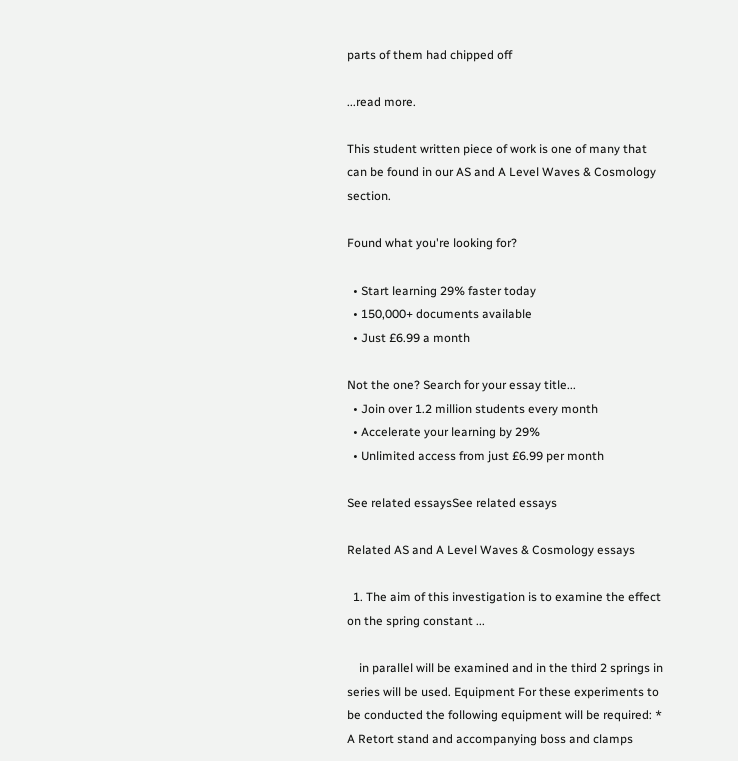parts of them had chipped off

...read more.

This student written piece of work is one of many that can be found in our AS and A Level Waves & Cosmology section.

Found what you're looking for?

  • Start learning 29% faster today
  • 150,000+ documents available
  • Just £6.99 a month

Not the one? Search for your essay title...
  • Join over 1.2 million students every month
  • Accelerate your learning by 29%
  • Unlimited access from just £6.99 per month

See related essaysSee related essays

Related AS and A Level Waves & Cosmology essays

  1. The aim of this investigation is to examine the effect on the spring constant ...

    in parallel will be examined and in the third 2 springs in series will be used. Equipment For these experiments to be conducted the following equipment will be required: * A Retort stand and accompanying boss and clamps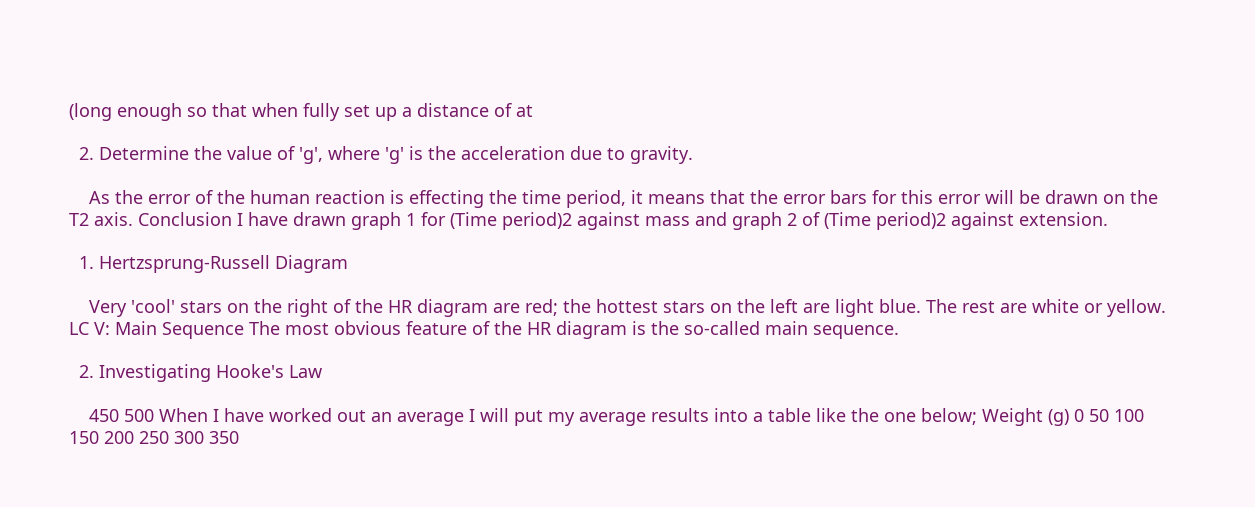(long enough so that when fully set up a distance of at

  2. Determine the value of 'g', where 'g' is the acceleration due to gravity.

    As the error of the human reaction is effecting the time period, it means that the error bars for this error will be drawn on the T2 axis. Conclusion I have drawn graph 1 for (Time period)2 against mass and graph 2 of (Time period)2 against extension.

  1. Hertzsprung-Russell Diagram

    Very 'cool' stars on the right of the HR diagram are red; the hottest stars on the left are light blue. The rest are white or yellow. LC V: Main Sequence The most obvious feature of the HR diagram is the so-called main sequence.

  2. Investigating Hooke's Law

    450 500 When I have worked out an average I will put my average results into a table like the one below; Weight (g) 0 50 100 150 200 250 300 350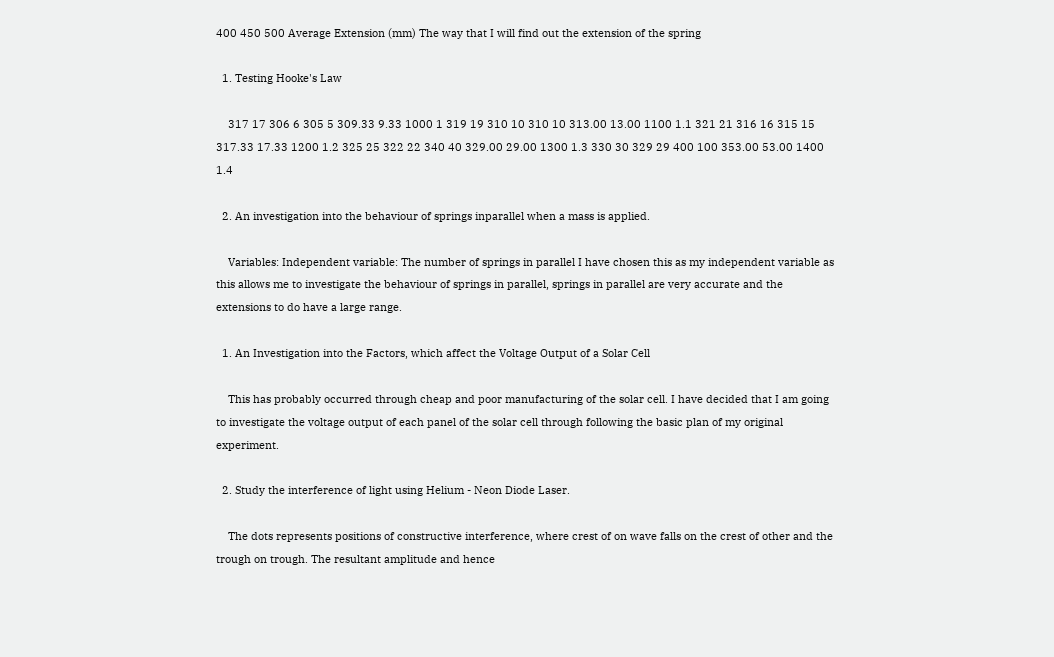400 450 500 Average Extension (mm) The way that I will find out the extension of the spring

  1. Testing Hooke's Law

    317 17 306 6 305 5 309.33 9.33 1000 1 319 19 310 10 310 10 313.00 13.00 1100 1.1 321 21 316 16 315 15 317.33 17.33 1200 1.2 325 25 322 22 340 40 329.00 29.00 1300 1.3 330 30 329 29 400 100 353.00 53.00 1400 1.4

  2. An investigation into the behaviour of springs inparallel when a mass is applied.

    Variables: Independent variable: The number of springs in parallel I have chosen this as my independent variable as this allows me to investigate the behaviour of springs in parallel, springs in parallel are very accurate and the extensions to do have a large range.

  1. An Investigation into the Factors, which affect the Voltage Output of a Solar Cell

    This has probably occurred through cheap and poor manufacturing of the solar cell. I have decided that I am going to investigate the voltage output of each panel of the solar cell through following the basic plan of my original experiment.

  2. Study the interference of light using Helium - Neon Diode Laser.

    The dots represents positions of constructive interference, where crest of on wave falls on the crest of other and the trough on trough. The resultant amplitude and hence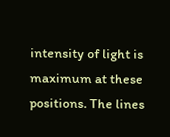intensity of light is maximum at these positions. The lines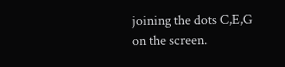joining the dots C,E,G on the screen.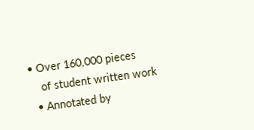• Over 160,000 pieces
    of student written work
  • Annotated by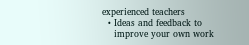experienced teachers
  • Ideas and feedback to
    improve your own work